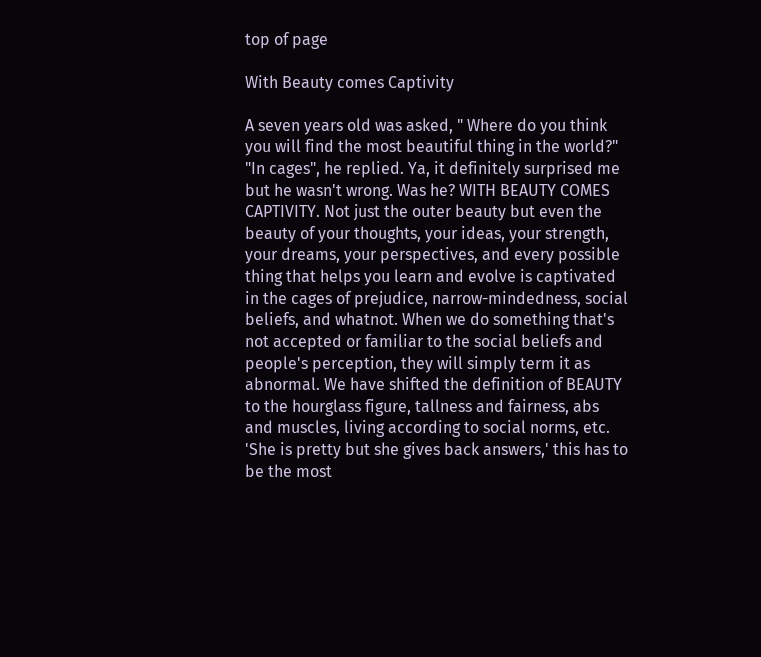top of page

With Beauty comes Captivity

A seven years old was asked, " Where do you think you will find the most beautiful thing in the world?" "In cages", he replied. Ya, it definitely surprised me but he wasn't wrong. Was he? WITH BEAUTY COMES CAPTIVITY. Not just the outer beauty but even the beauty of your thoughts, your ideas, your strength, your dreams, your perspectives, and every possible thing that helps you learn and evolve is captivated in the cages of prejudice, narrow-mindedness, social beliefs, and whatnot. When we do something that's not accepted or familiar to the social beliefs and people's perception, they will simply term it as abnormal. We have shifted the definition of BEAUTY to the hourglass figure, tallness and fairness, abs and muscles, living according to social norms, etc. 'She is pretty but she gives back answers,' this has to be the most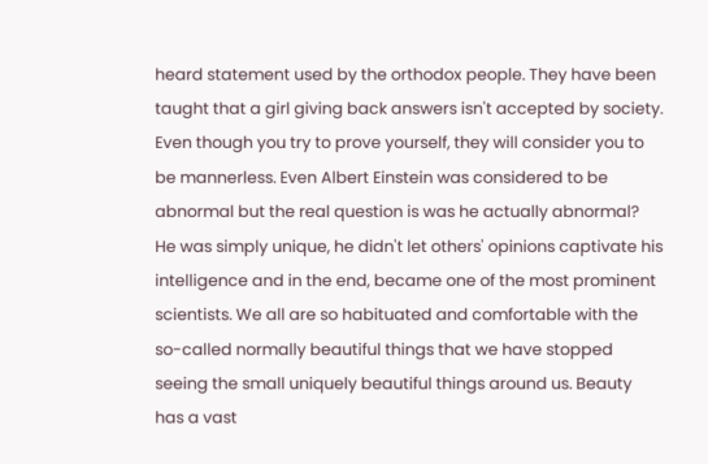heard statement used by the orthodox people. They have been taught that a girl giving back answers isn't accepted by society. Even though you try to prove yourself, they will consider you to be mannerless. Even Albert Einstein was considered to be abnormal but the real question is was he actually abnormal? He was simply unique, he didn't let others' opinions captivate his intelligence and in the end, became one of the most prominent scientists. We all are so habituated and comfortable with the so-called normally beautiful things that we have stopped seeing the small uniquely beautiful things around us. Beauty has a vast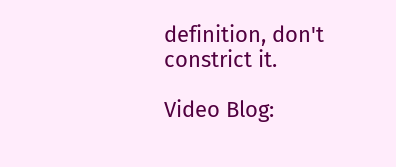definition, don't constrict it.

Video Blog: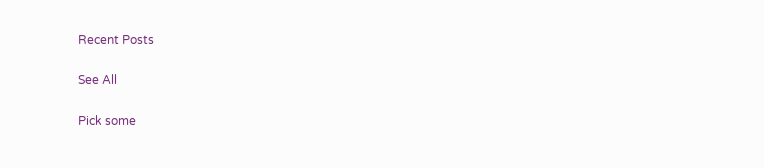Recent Posts

See All

Pick some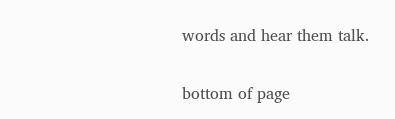words and hear them talk.

bottom of page